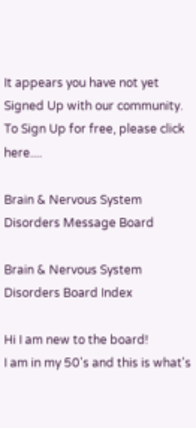It appears you have not yet Signed Up with our community. To Sign Up for free, please click here....

Brain & Nervous System Disorders Message Board

Brain & Nervous System Disorders Board Index

Hi I am new to the board!
I am in my 50's and this is what's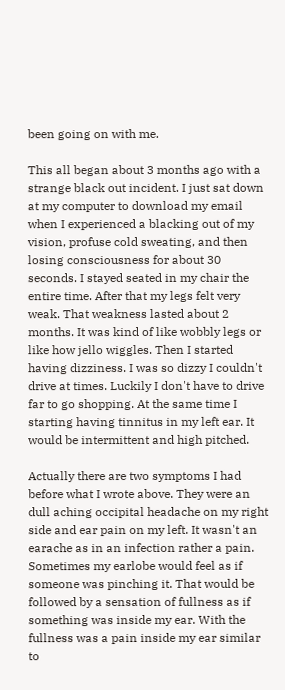been going on with me.

This all began about 3 months ago with a strange black out incident. I just sat down at my computer to download my email when I experienced a blacking out of my vision, profuse cold sweating, and then losing consciousness for about 30 seconds. I stayed seated in my chair the entire time. After that my legs felt very weak. That weakness lasted about 2 months. It was kind of like wobbly legs or like how jello wiggles. Then I started having dizziness. I was so dizzy I couldn't drive at times. Luckily I don't have to drive far to go shopping. At the same time I starting having tinnitus in my left ear. It would be intermittent and high pitched.

Actually there are two symptoms I had before what I wrote above. They were an dull aching occipital headache on my right side and ear pain on my left. It wasn't an earache as in an infection rather a pain. Sometimes my earlobe would feel as if someone was pinching it. That would be followed by a sensation of fullness as if something was inside my ear. With the fullness was a pain inside my ear similar to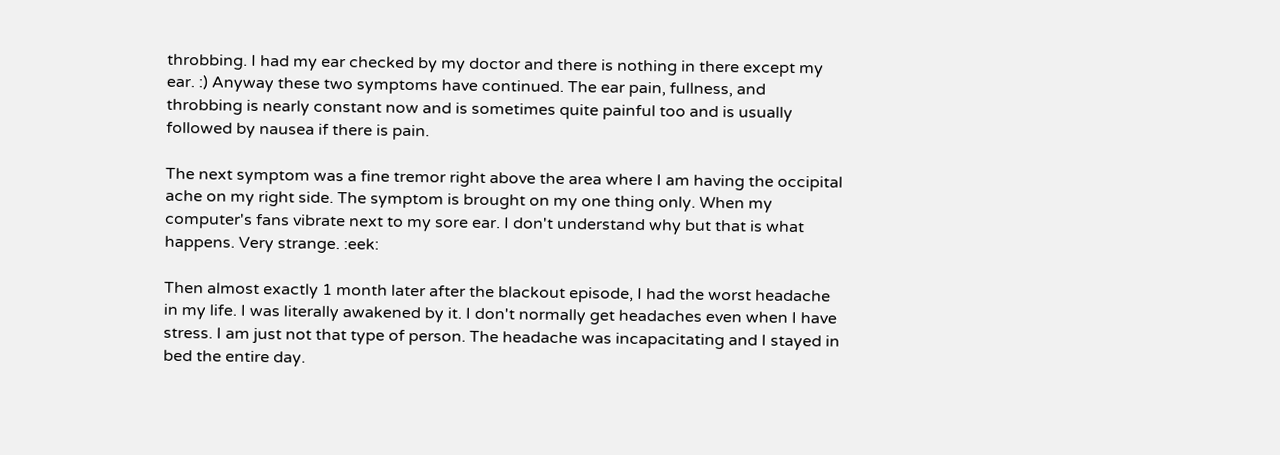throbbing. I had my ear checked by my doctor and there is nothing in there except my ear. :) Anyway these two symptoms have continued. The ear pain, fullness, and throbbing is nearly constant now and is sometimes quite painful too and is usually followed by nausea if there is pain.

The next symptom was a fine tremor right above the area where I am having the occipital ache on my right side. The symptom is brought on my one thing only. When my computer's fans vibrate next to my sore ear. I don't understand why but that is what happens. Very strange. :eek:

Then almost exactly 1 month later after the blackout episode, I had the worst headache in my life. I was literally awakened by it. I don't normally get headaches even when I have stress. I am just not that type of person. The headache was incapacitating and I stayed in bed the entire day.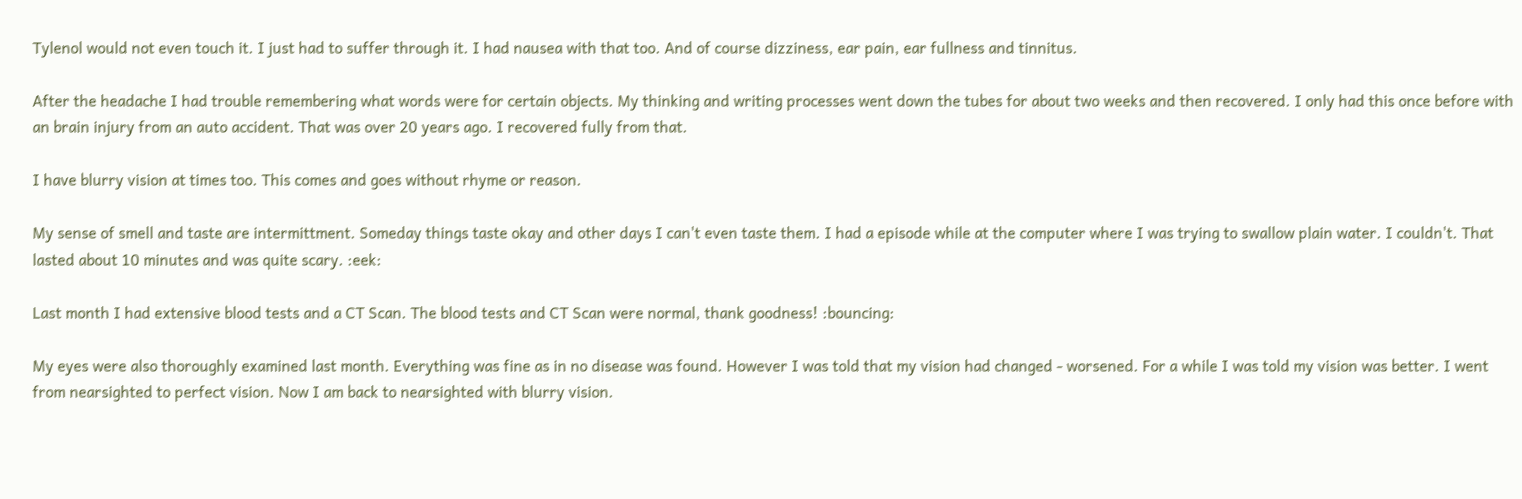Tylenol would not even touch it. I just had to suffer through it. I had nausea with that too. And of course dizziness, ear pain, ear fullness and tinnitus.

After the headache I had trouble remembering what words were for certain objects. My thinking and writing processes went down the tubes for about two weeks and then recovered. I only had this once before with an brain injury from an auto accident. That was over 20 years ago. I recovered fully from that.

I have blurry vision at times too. This comes and goes without rhyme or reason.

My sense of smell and taste are intermittment. Someday things taste okay and other days I can't even taste them. I had a episode while at the computer where I was trying to swallow plain water. I couldn't. That lasted about 10 minutes and was quite scary. :eek:

Last month I had extensive blood tests and a CT Scan. The blood tests and CT Scan were normal, thank goodness! :bouncing:

My eyes were also thoroughly examined last month. Everything was fine as in no disease was found. However I was told that my vision had changed - worsened. For a while I was told my vision was better. I went from nearsighted to perfect vision. Now I am back to nearsighted with blurry vision.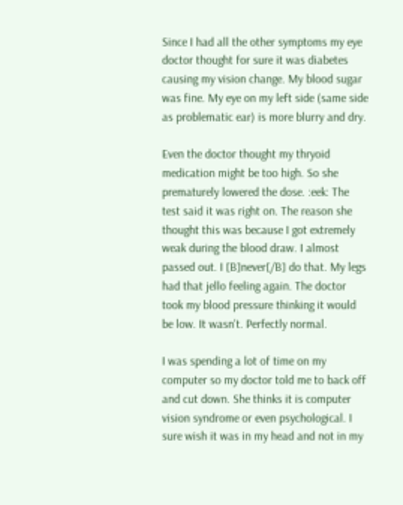Since I had all the other symptoms my eye doctor thought for sure it was diabetes causing my vision change. My blood sugar was fine. My eye on my left side (same side as problematic ear) is more blurry and dry.

Even the doctor thought my thryoid medication might be too high. So she prematurely lowered the dose. :eek: The test said it was right on. The reason she thought this was because I got extremely weak during the blood draw. I almost passed out. I [B]never[/B] do that. My legs had that jello feeling again. The doctor took my blood pressure thinking it would be low. It wasn't. Perfectly normal.

I was spending a lot of time on my computer so my doctor told me to back off and cut down. She thinks it is computer vision syndrome or even psychological. I sure wish it was in my head and not in my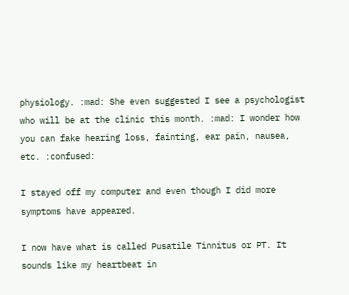physiology. :mad: She even suggested I see a psychologist who will be at the clinic this month. :mad: I wonder how you can fake hearing loss, fainting, ear pain, nausea, etc. :confused:

I stayed off my computer and even though I did more symptoms have appeared.

I now have what is called Pusatile Tinnitus or PT. It sounds like my heartbeat in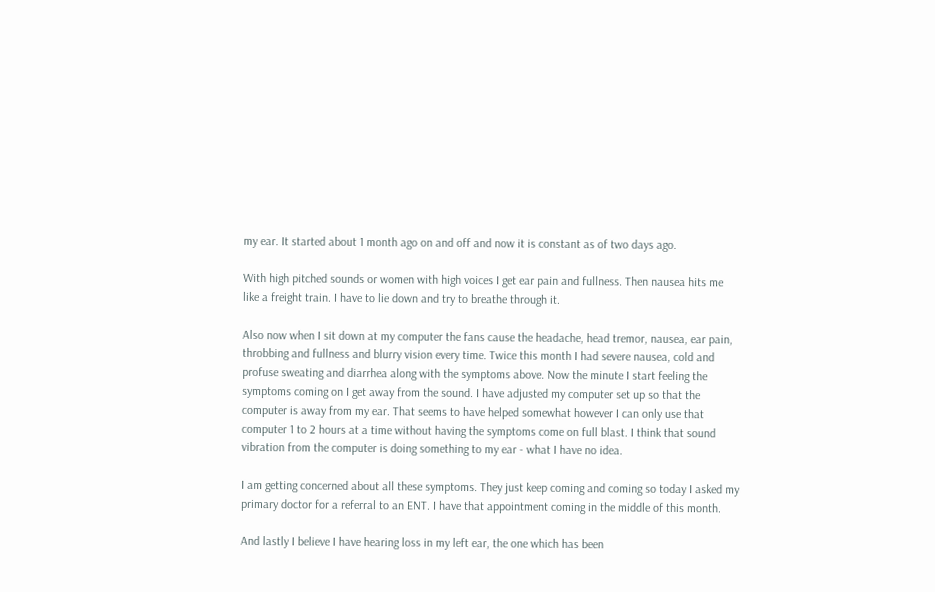my ear. It started about 1 month ago on and off and now it is constant as of two days ago.

With high pitched sounds or women with high voices I get ear pain and fullness. Then nausea hits me like a freight train. I have to lie down and try to breathe through it.

Also now when I sit down at my computer the fans cause the headache, head tremor, nausea, ear pain, throbbing and fullness and blurry vision every time. Twice this month I had severe nausea, cold and profuse sweating and diarrhea along with the symptoms above. Now the minute I start feeling the symptoms coming on I get away from the sound. I have adjusted my computer set up so that the computer is away from my ear. That seems to have helped somewhat however I can only use that computer 1 to 2 hours at a time without having the symptoms come on full blast. I think that sound vibration from the computer is doing something to my ear - what I have no idea.

I am getting concerned about all these symptoms. They just keep coming and coming so today I asked my primary doctor for a referral to an ENT. I have that appointment coming in the middle of this month.

And lastly I believe I have hearing loss in my left ear, the one which has been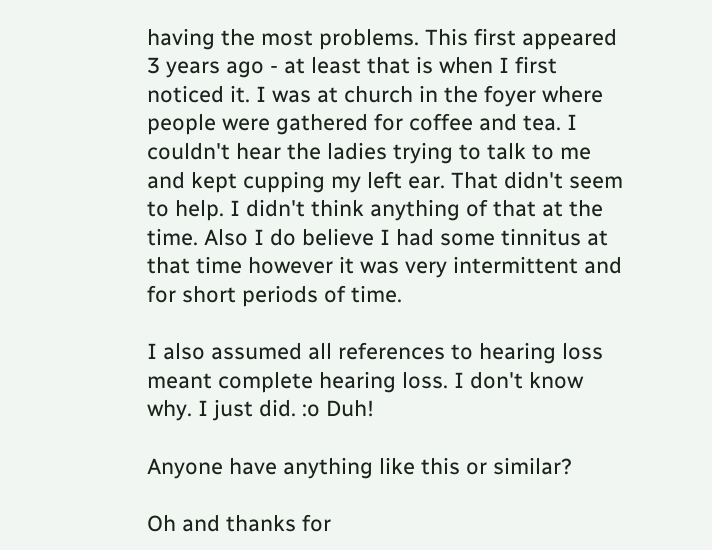having the most problems. This first appeared 3 years ago - at least that is when I first noticed it. I was at church in the foyer where people were gathered for coffee and tea. I couldn't hear the ladies trying to talk to me and kept cupping my left ear. That didn't seem to help. I didn't think anything of that at the time. Also I do believe I had some tinnitus at that time however it was very intermittent and for short periods of time.

I also assumed all references to hearing loss meant complete hearing loss. I don't know why. I just did. :o Duh!

Anyone have anything like this or similar?

Oh and thanks for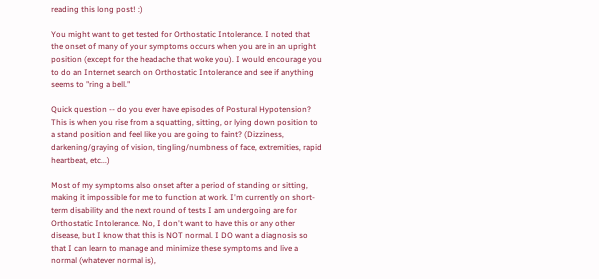reading this long post! :)

You might want to get tested for Orthostatic Intolerance. I noted that the onset of many of your symptoms occurs when you are in an upright position (except for the headache that woke you). I would encourage you to do an Internet search on Orthostatic Intolerance and see if anything seems to "ring a bell."

Quick question -- do you ever have episodes of Postural Hypotension? This is when you rise from a squatting, sitting, or lying down position to a stand position and feel like you are going to faint? (Dizziness, darkening/graying of vision, tingling/numbness of face, extremities, rapid heartbeat, etc...)

Most of my symptoms also onset after a period of standing or sitting, making it impossible for me to function at work. I'm currently on short-term disability and the next round of tests I am undergoing are for Orthostatic Intolerance. No, I don't want to have this or any other disease, but I know that this is NOT normal. I DO want a diagnosis so that I can learn to manage and minimize these symptoms and live a normal (whatever normal is),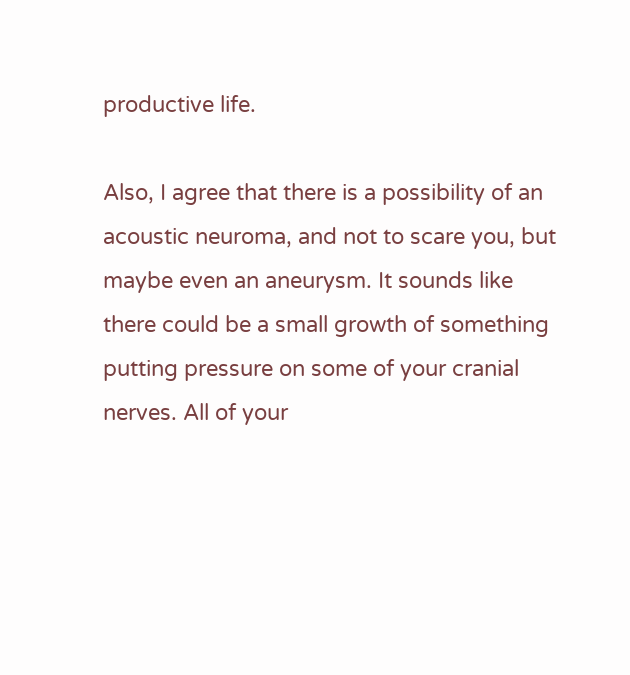productive life.

Also, I agree that there is a possibility of an acoustic neuroma, and not to scare you, but maybe even an aneurysm. It sounds like there could be a small growth of something putting pressure on some of your cranial nerves. All of your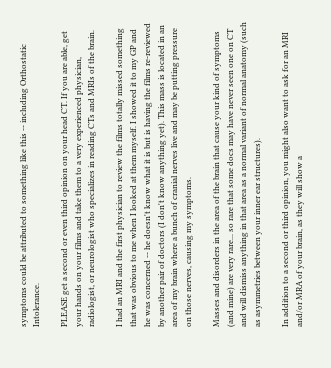symptoms could be attributed to something like this -- including Orthostatic Intolerance.

PLEASE get a second or even third opinion on your head CT. If you are able, get your hands on your films and take them to a very experienced physician, radiologist, or neurologist who specializes in reading CTs and MRIs of the brain.

I had an MRI and the first physician to review the films totally missed something that was obvious to me when I looked at them myself. I showed it to my GP and he was concerned -- he doesn't know what it is but is having the films re-reviewed by another pair of doctors (I don't know anything yet). This mass is located in an area of my brain where a bunch of cranial nerves live and may be putting pressure on those nerves, causing my symptoms.

Masses and disorders in the area of the brain that cause your kind of symptoms (and mine) are very rare... so rare that some docs may have never seen one on CT and will dismiss anything in that area as a normal variant of normal anatomy (such as asymmetries between your inner ear structures).

In addition to a second or third opinion, you might also want to ask for an MRI and/or MRA of your brain, as they will show a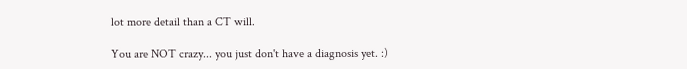lot more detail than a CT will.

You are NOT crazy... you just don't have a diagnosis yet. :)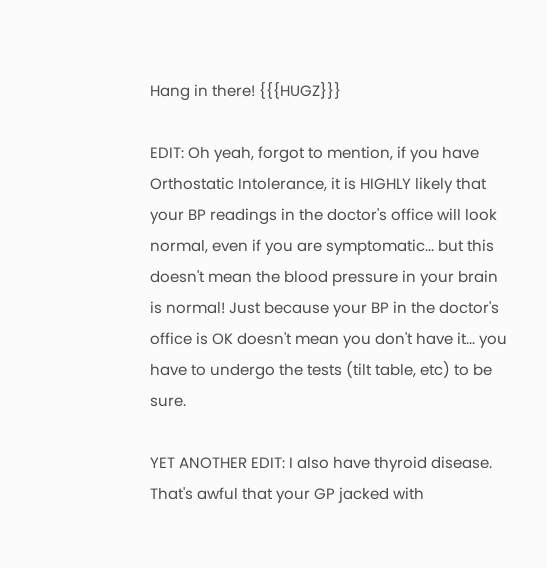Hang in there! {{{HUGZ}}}

EDIT: Oh yeah, forgot to mention, if you have Orthostatic Intolerance, it is HIGHLY likely that your BP readings in the doctor's office will look normal, even if you are symptomatic... but this doesn't mean the blood pressure in your brain is normal! Just because your BP in the doctor's office is OK doesn't mean you don't have it... you have to undergo the tests (tilt table, etc) to be sure.

YET ANOTHER EDIT: I also have thyroid disease. That's awful that your GP jacked with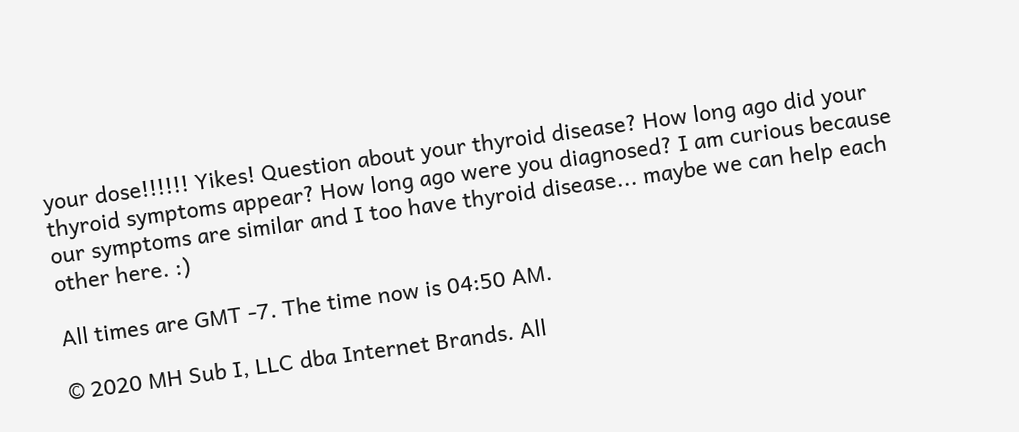your dose!!!!!! Yikes! Question about your thyroid disease? How long ago did your thyroid symptoms appear? How long ago were you diagnosed? I am curious because our symptoms are similar and I too have thyroid disease... maybe we can help each other here. :)

All times are GMT -7. The time now is 04:50 AM.

© 2020 MH Sub I, LLC dba Internet Brands. All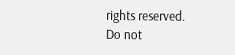rights reserved.
Do not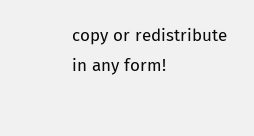copy or redistribute in any form!